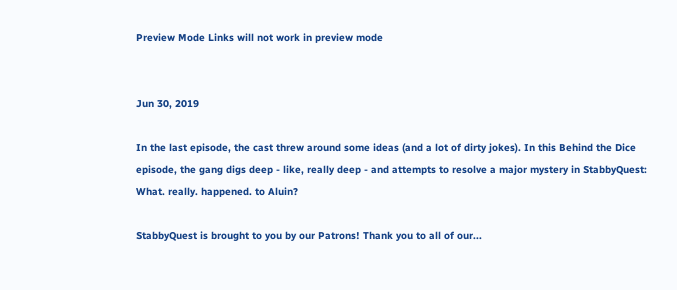Preview Mode Links will not work in preview mode


Jun 30, 2019

In the last episode, the cast threw around some ideas (and a lot of dirty jokes). In this Behind the Dice episode, the gang digs deep - like, really deep - and attempts to resolve a major mystery in StabbyQuest: What. really. happened. to Aluin?

StabbyQuest is brought to you by our Patrons! Thank you to all of our...